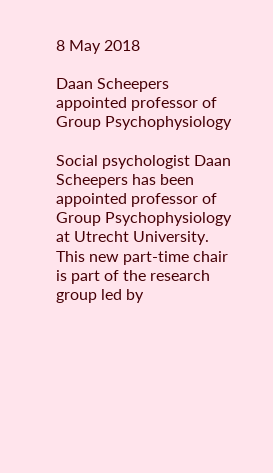8 May 2018

Daan Scheepers appointed professor of Group Psychophysiology

Social psychologist Daan Scheepers has been appointed professor of Group Psychophysiology at Utrecht University. This new part-time chair is part of the research group led by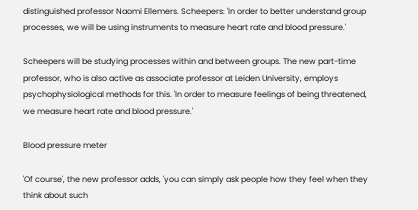distinguished professor Naomi Ellemers. Scheepers: 'In order to better understand group processes, we will be using instruments to measure heart rate and blood pressure.'

Scheepers will be studying processes within and between groups. The new part-time professor, who is also active as associate professor at Leiden University, employs psychophysiological methods for this. 'In order to measure feelings of being threatened, we measure heart rate and blood pressure.'

Blood pressure meter

'Of course', the new professor adds, 'you can simply ask people how they feel when they think about such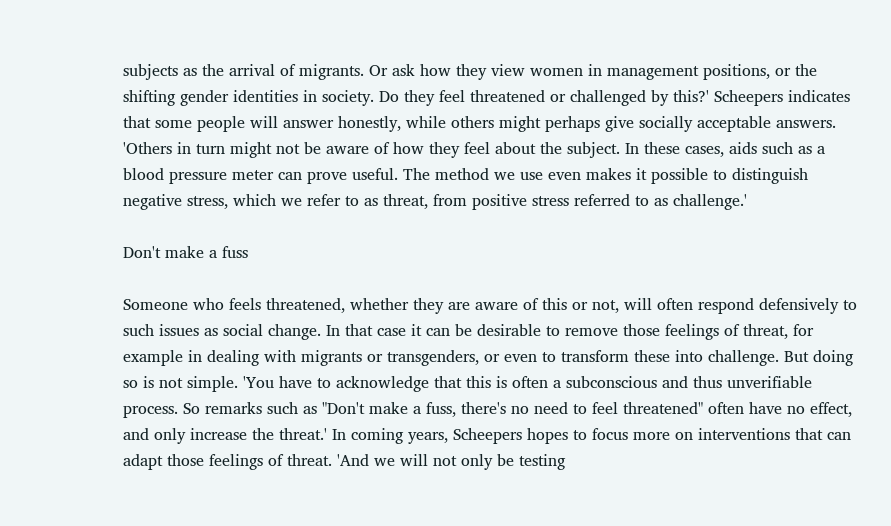subjects as the arrival of migrants. Or ask how they view women in management positions, or the shifting gender identities in society. Do they feel threatened or challenged by this?' Scheepers indicates that some people will answer honestly, while others might perhaps give socially acceptable answers. 'Others in turn might not be aware of how they feel about the subject. In these cases, aids such as a blood pressure meter can prove useful. The method we use even makes it possible to distinguish negative stress, which we refer to as threat, from positive stress referred to as challenge.'

Don't make a fuss

Someone who feels threatened, whether they are aware of this or not, will often respond defensively to such issues as social change. In that case it can be desirable to remove those feelings of threat, for example in dealing with migrants or transgenders, or even to transform these into challenge. But doing so is not simple. 'You have to acknowledge that this is often a subconscious and thus unverifiable process. So remarks such as "Don't make a fuss, there's no need to feel threatened" often have no effect, and only increase the threat.' In coming years, Scheepers hopes to focus more on interventions that can adapt those feelings of threat. 'And we will not only be testing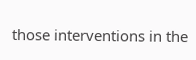those interventions in the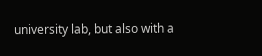university lab, but also with a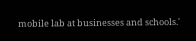mobile lab at businesses and schools.'